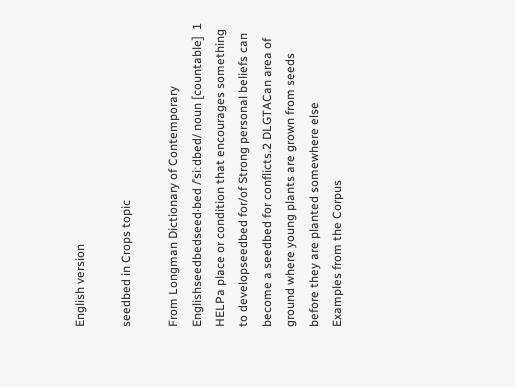English version

seedbed in Crops topic

From Longman Dictionary of Contemporary Englishseedbedseed‧bed /ˈsiːdbed/ noun [countable]  1 HELPa place or condition that encourages something to developseedbed for/of Strong personal beliefs can become a seedbed for conflicts.2 DLGTACan area of ground where young plants are grown from seeds before they are planted somewhere else
Examples from the Corpus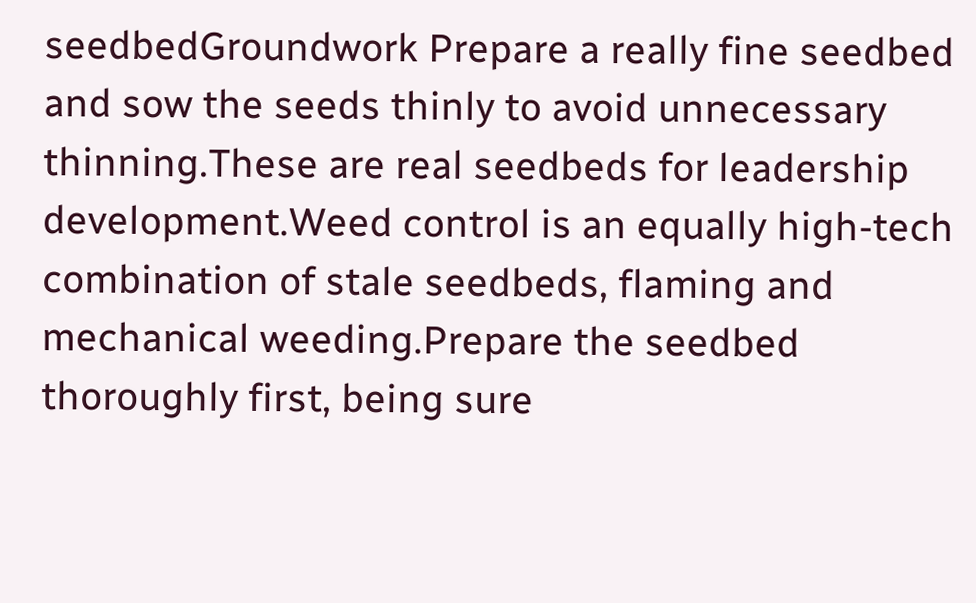seedbedGroundwork Prepare a really fine seedbed and sow the seeds thinly to avoid unnecessary thinning.These are real seedbeds for leadership development.Weed control is an equally high-tech combination of stale seedbeds, flaming and mechanical weeding.Prepare the seedbed thoroughly first, being sure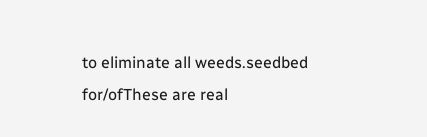to eliminate all weeds.seedbed for/ofThese are real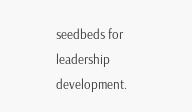seedbeds for leadership development.